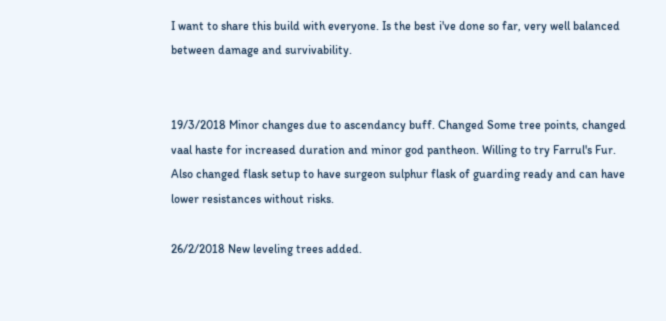I want to share this build with everyone. Is the best i've done so far, very well balanced between damage and survivability.


19/3/2018 Minor changes due to ascendancy buff. Changed Some tree points, changed vaal haste for increased duration and minor god pantheon. Willing to try Farrul's Fur. Also changed flask setup to have surgeon sulphur flask of guarding ready and can have lower resistances without risks.

26/2/2018 New leveling trees added.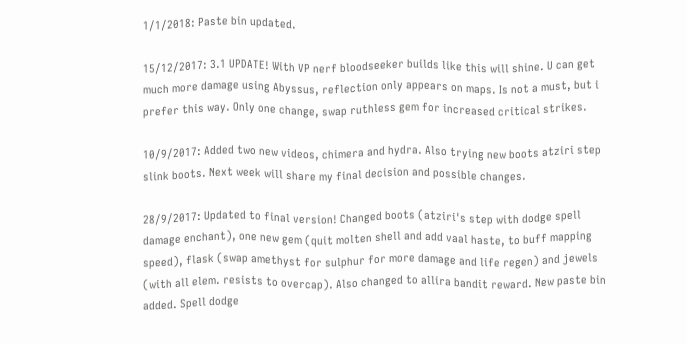1/1/2018: Paste bin updated.

15/12/2017: 3.1 UPDATE! With VP nerf bloodseeker builds like this will shine. U can get much more damage using Abyssus, reflection only appears on maps. Is not a must, but i prefer this way. Only one change, swap ruthless gem for increased critical strikes.

10/9/2017: Added two new videos, chimera and hydra. Also trying new boots atziri step slink boots. Next week will share my final decision and possible changes.

28/9/2017: Updated to final version! Changed boots (atziri's step with dodge spell damage enchant), one new gem (quit molten shell and add vaal haste, to buff mapping speed), flask (swap amethyst for sulphur for more damage and life regen) and jewels (with all elem. resists to overcap). Also changed to allira bandit reward. New paste bin added. Spell dodge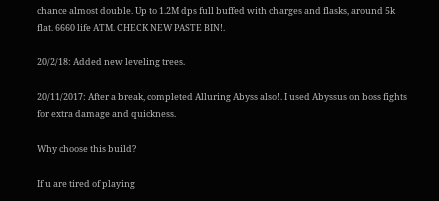chance almost double. Up to 1.2M dps full buffed with charges and flasks, around 5k flat. 6660 life ATM. CHECK NEW PASTE BIN!.

20/2/18: Added new leveling trees.

20/11/2017: After a break, completed Alluring Abyss also!. I used Abyssus on boss fights for extra damage and quickness.

Why choose this build?

If u are tired of playing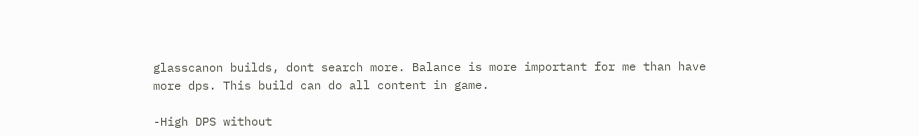glasscanon builds, dont search more. Balance is more important for me than have more dps. This build can do all content in game.

-High DPS without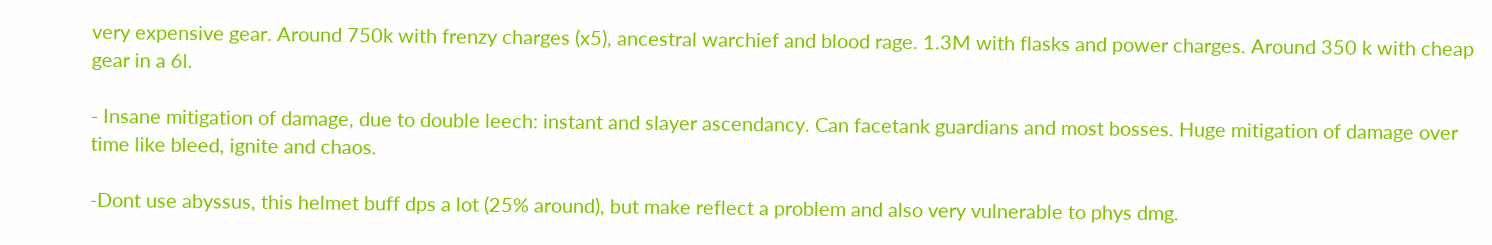very expensive gear. Around 750k with frenzy charges (x5), ancestral warchief and blood rage. 1.3M with flasks and power charges. Around 350 k with cheap gear in a 6l.

- Insane mitigation of damage, due to double leech: instant and slayer ascendancy. Can facetank guardians and most bosses. Huge mitigation of damage over time like bleed, ignite and chaos.

-Dont use abyssus, this helmet buff dps a lot (25% around), but make reflect a problem and also very vulnerable to phys dmg.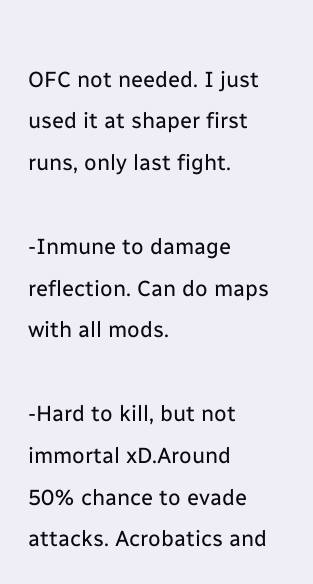OFC not needed. I just used it at shaper first runs, only last fight.

-Inmune to damage reflection. Can do maps with all mods.

-Hard to kill, but not immortal xD.Around 50% chance to evade attacks. Acrobatics and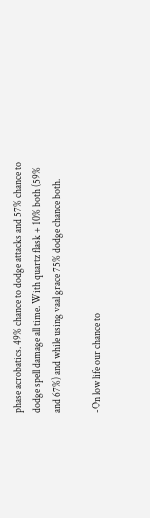phase acrobatics. 49% chance to dodge attacks and 57% chance to dodge spell damage all time. With quartz flask + 10% both (59% and 67%) and while using vaal grace 75% dodge chance both.

-On low life our chance to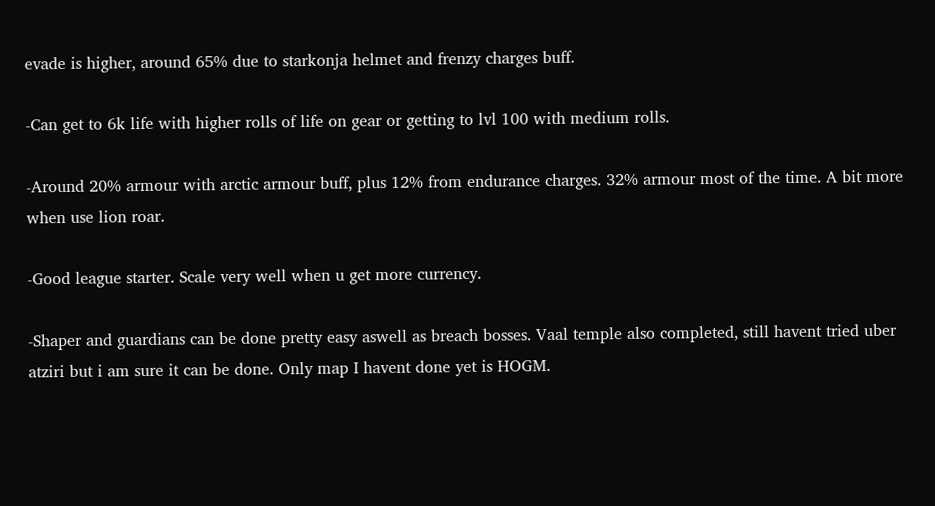evade is higher, around 65% due to starkonja helmet and frenzy charges buff.

-Can get to 6k life with higher rolls of life on gear or getting to lvl 100 with medium rolls.

-Around 20% armour with arctic armour buff, plus 12% from endurance charges. 32% armour most of the time. A bit more when use lion roar.

-Good league starter. Scale very well when u get more currency.

-Shaper and guardians can be done pretty easy aswell as breach bosses. Vaal temple also completed, still havent tried uber atziri but i am sure it can be done. Only map I havent done yet is HOGM.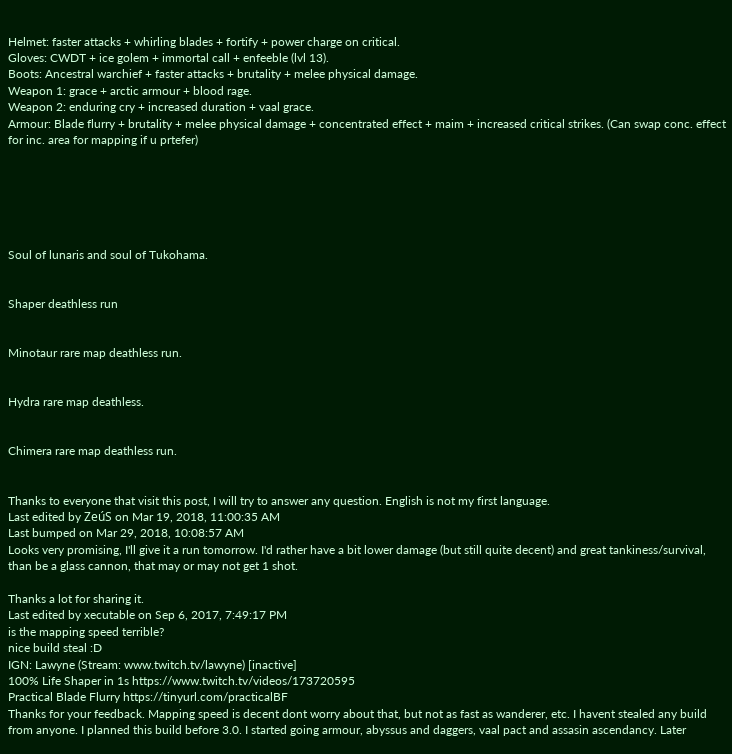Helmet: faster attacks + whirling blades + fortify + power charge on critical.
Gloves: CWDT + ice golem + immortal call + enfeeble (lvl 13).
Boots: Ancestral warchief + faster attacks + brutality + melee physical damage.
Weapon 1: grace + arctic armour + blood rage.
Weapon 2: enduring cry + increased duration + vaal grace.
Armour: Blade flurry + brutality + melee physical damage + concentrated effect + maim + increased critical strikes. (Can swap conc. effect for inc. area for mapping if u prtefer)






Soul of lunaris and soul of Tukohama.


Shaper deathless run


Minotaur rare map deathless run.


Hydra rare map deathless.


Chimera rare map deathless run.


Thanks to everyone that visit this post, I will try to answer any question. English is not my first language.
Last edited by ZeúS on Mar 19, 2018, 11:00:35 AM
Last bumped on Mar 29, 2018, 10:08:57 AM
Looks very promising, I'll give it a run tomorrow. I'd rather have a bit lower damage (but still quite decent) and great tankiness/survival, than be a glass cannon, that may or may not get 1 shot.

Thanks a lot for sharing it.
Last edited by xecutable on Sep 6, 2017, 7:49:17 PM
is the mapping speed terrible?
nice build steal :D
IGN: Lawyne (Stream: www.twitch.tv/lawyne) [inactive]
100% Life Shaper in 1s https://www.twitch.tv/videos/173720595
Practical Blade Flurry https://tinyurl.com/practicalBF
Thanks for your feedback. Mapping speed is decent dont worry about that, but not as fast as wanderer, etc. I havent stealed any build from anyone. I planned this build before 3.0. I started going armour, abyssus and daggers, vaal pact and assasin ascendancy. Later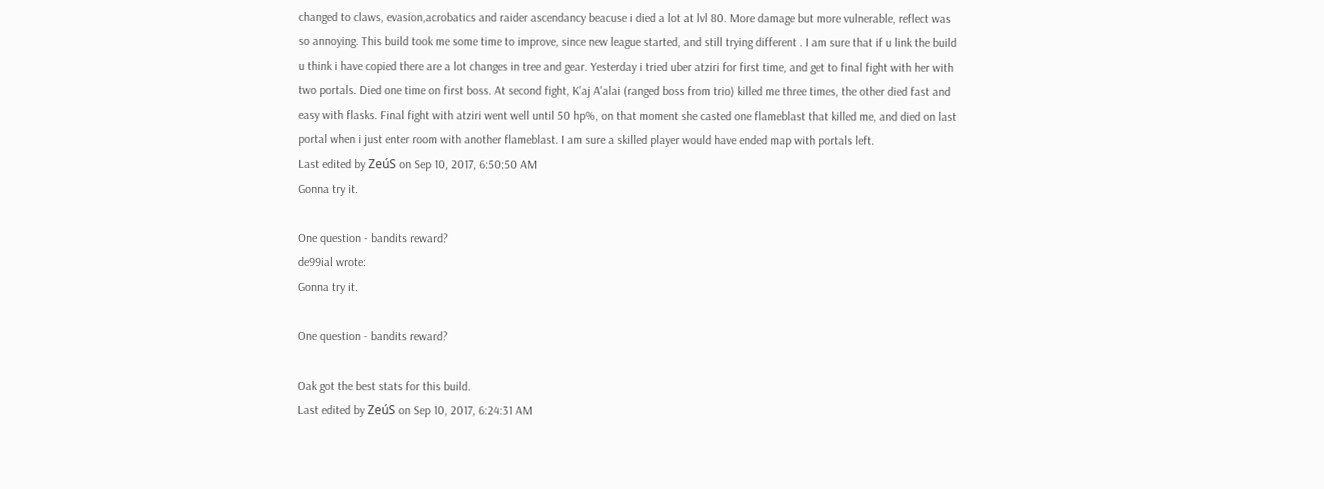changed to claws, evasion,acrobatics and raider ascendancy beacuse i died a lot at lvl 80. More damage but more vulnerable, reflect was so annoying. This build took me some time to improve, since new league started, and still trying different . I am sure that if u link the build u think i have copied there are a lot changes in tree and gear. Yesterday i tried uber atziri for first time, and get to final fight with her with two portals. Died one time on first boss. At second fight, K'aj A'alai (ranged boss from trio) killed me three times, the other died fast and easy with flasks. Final fight with atziri went well until 50 hp%, on that moment she casted one flameblast that killed me, and died on last portal when i just enter room with another flameblast. I am sure a skilled player would have ended map with portals left.
Last edited by ZeúS on Sep 10, 2017, 6:50:50 AM
Gonna try it.

One question - bandits reward?
de99ial wrote:
Gonna try it.

One question - bandits reward?

Oak got the best stats for this build.
Last edited by ZeúS on Sep 10, 2017, 6:24:31 AM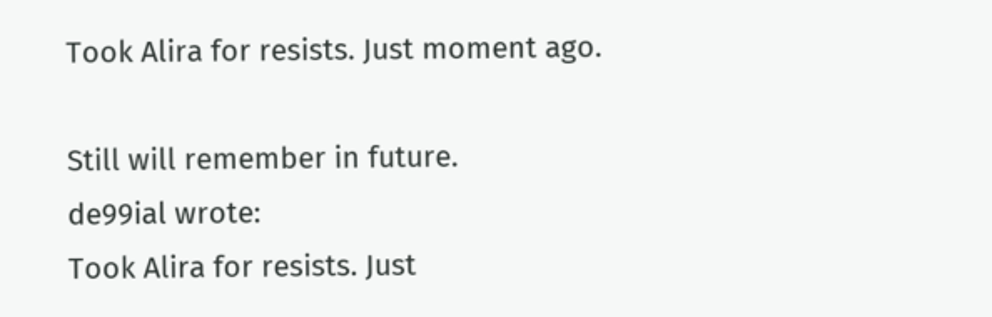Took Alira for resists. Just moment ago.

Still will remember in future.
de99ial wrote:
Took Alira for resists. Just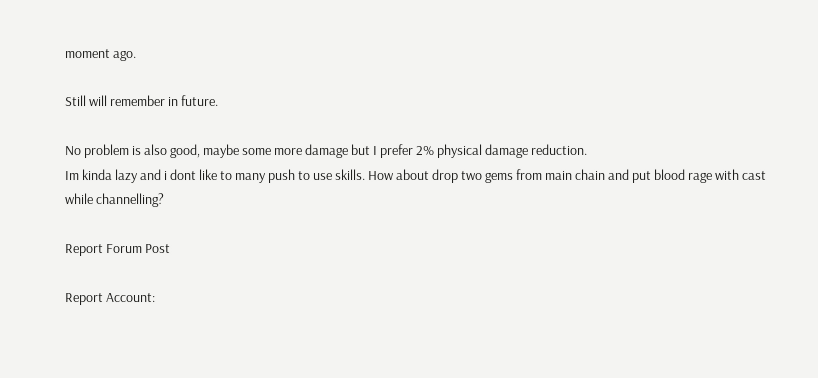moment ago.

Still will remember in future.

No problem is also good, maybe some more damage but I prefer 2% physical damage reduction.
Im kinda lazy and i dont like to many push to use skills. How about drop two gems from main chain and put blood rage with cast while channelling?

Report Forum Post

Report Account: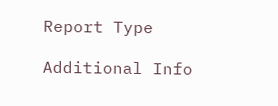Report Type

Additional Info